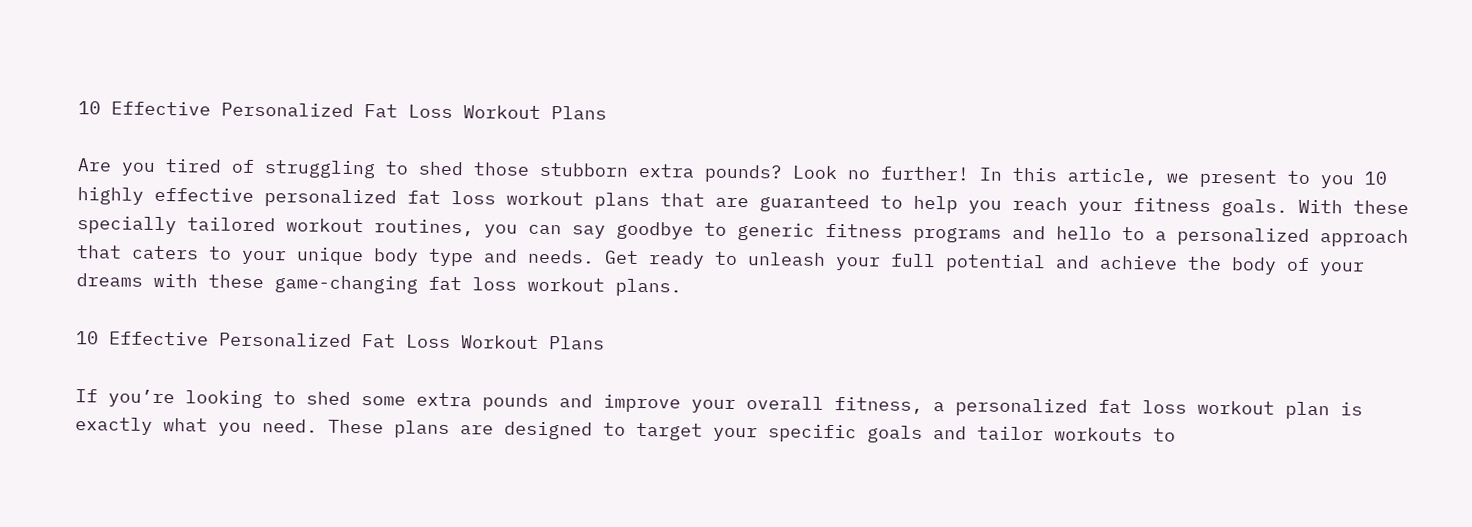10 Effective Personalized Fat Loss Workout Plans

Are you tired of struggling to shed those stubborn extra pounds? Look no further! In this article, we present to you 10 highly effective personalized fat loss workout plans that are guaranteed to help you reach your fitness goals. With these specially tailored workout routines, you can say goodbye to generic fitness programs and hello to a personalized approach that caters to your unique body type and needs. Get ready to unleash your full potential and achieve the body of your dreams with these game-changing fat loss workout plans.

10 Effective Personalized Fat Loss Workout Plans

If you’re looking to shed some extra pounds and improve your overall fitness, a personalized fat loss workout plan is exactly what you need. These plans are designed to target your specific goals and tailor workouts to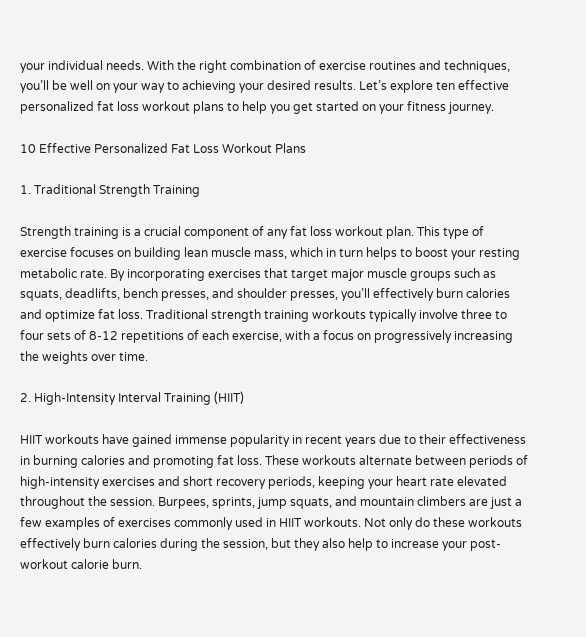your individual needs. With the right combination of exercise routines and techniques, you’ll be well on your way to achieving your desired results. Let’s explore ten effective personalized fat loss workout plans to help you get started on your fitness journey.

10 Effective Personalized Fat Loss Workout Plans

1. Traditional Strength Training

Strength training is a crucial component of any fat loss workout plan. This type of exercise focuses on building lean muscle mass, which in turn helps to boost your resting metabolic rate. By incorporating exercises that target major muscle groups such as squats, deadlifts, bench presses, and shoulder presses, you’ll effectively burn calories and optimize fat loss. Traditional strength training workouts typically involve three to four sets of 8-12 repetitions of each exercise, with a focus on progressively increasing the weights over time.

2. High-Intensity Interval Training (HIIT)

HIIT workouts have gained immense popularity in recent years due to their effectiveness in burning calories and promoting fat loss. These workouts alternate between periods of high-intensity exercises and short recovery periods, keeping your heart rate elevated throughout the session. Burpees, sprints, jump squats, and mountain climbers are just a few examples of exercises commonly used in HIIT workouts. Not only do these workouts effectively burn calories during the session, but they also help to increase your post-workout calorie burn.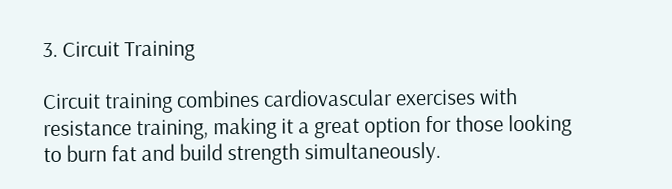3. Circuit Training

Circuit training combines cardiovascular exercises with resistance training, making it a great option for those looking to burn fat and build strength simultaneously.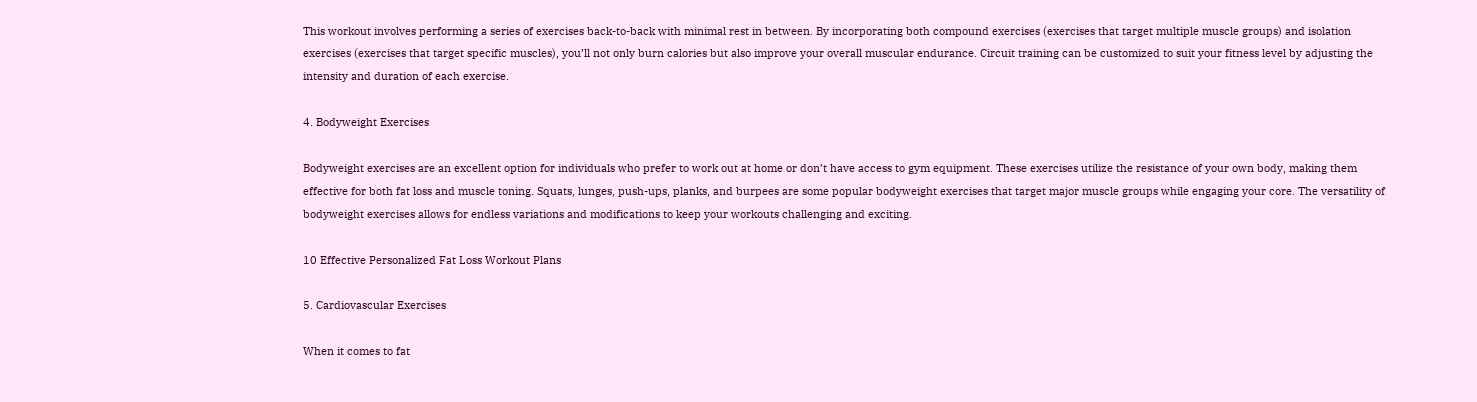This workout involves performing a series of exercises back-to-back with minimal rest in between. By incorporating both compound exercises (exercises that target multiple muscle groups) and isolation exercises (exercises that target specific muscles), you’ll not only burn calories but also improve your overall muscular endurance. Circuit training can be customized to suit your fitness level by adjusting the intensity and duration of each exercise.

4. Bodyweight Exercises

Bodyweight exercises are an excellent option for individuals who prefer to work out at home or don’t have access to gym equipment. These exercises utilize the resistance of your own body, making them effective for both fat loss and muscle toning. Squats, lunges, push-ups, planks, and burpees are some popular bodyweight exercises that target major muscle groups while engaging your core. The versatility of bodyweight exercises allows for endless variations and modifications to keep your workouts challenging and exciting.

10 Effective Personalized Fat Loss Workout Plans

5. Cardiovascular Exercises

When it comes to fat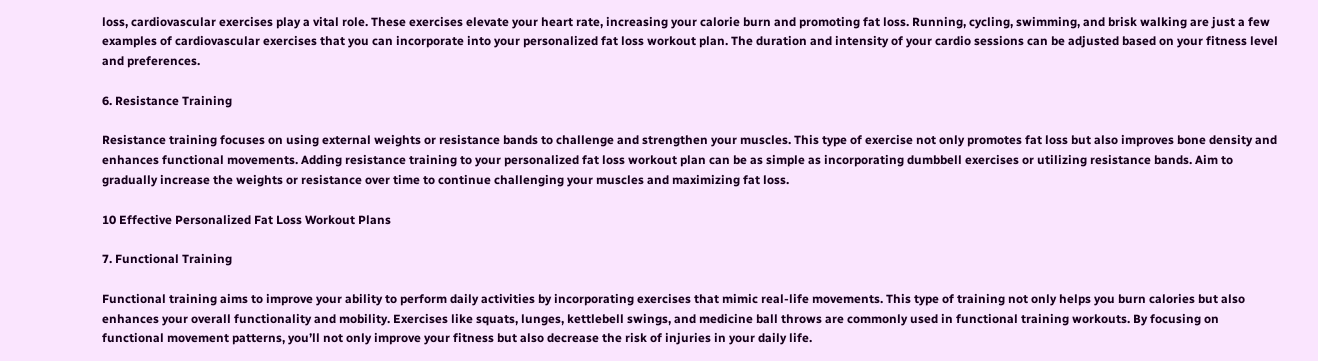loss, cardiovascular exercises play a vital role. These exercises elevate your heart rate, increasing your calorie burn and promoting fat loss. Running, cycling, swimming, and brisk walking are just a few examples of cardiovascular exercises that you can incorporate into your personalized fat loss workout plan. The duration and intensity of your cardio sessions can be adjusted based on your fitness level and preferences.

6. Resistance Training

Resistance training focuses on using external weights or resistance bands to challenge and strengthen your muscles. This type of exercise not only promotes fat loss but also improves bone density and enhances functional movements. Adding resistance training to your personalized fat loss workout plan can be as simple as incorporating dumbbell exercises or utilizing resistance bands. Aim to gradually increase the weights or resistance over time to continue challenging your muscles and maximizing fat loss.

10 Effective Personalized Fat Loss Workout Plans

7. Functional Training

Functional training aims to improve your ability to perform daily activities by incorporating exercises that mimic real-life movements. This type of training not only helps you burn calories but also enhances your overall functionality and mobility. Exercises like squats, lunges, kettlebell swings, and medicine ball throws are commonly used in functional training workouts. By focusing on functional movement patterns, you’ll not only improve your fitness but also decrease the risk of injuries in your daily life.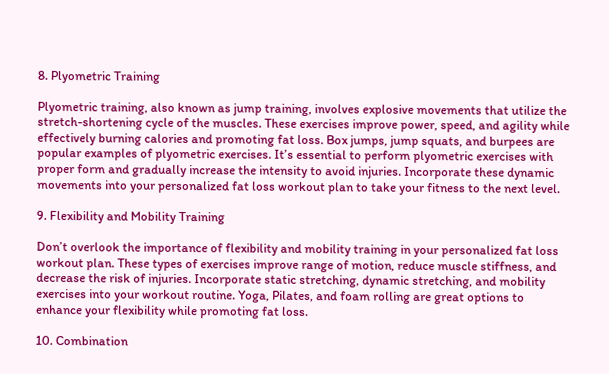8. Plyometric Training

Plyometric training, also known as jump training, involves explosive movements that utilize the stretch-shortening cycle of the muscles. These exercises improve power, speed, and agility while effectively burning calories and promoting fat loss. Box jumps, jump squats, and burpees are popular examples of plyometric exercises. It’s essential to perform plyometric exercises with proper form and gradually increase the intensity to avoid injuries. Incorporate these dynamic movements into your personalized fat loss workout plan to take your fitness to the next level.

9. Flexibility and Mobility Training

Don’t overlook the importance of flexibility and mobility training in your personalized fat loss workout plan. These types of exercises improve range of motion, reduce muscle stiffness, and decrease the risk of injuries. Incorporate static stretching, dynamic stretching, and mobility exercises into your workout routine. Yoga, Pilates, and foam rolling are great options to enhance your flexibility while promoting fat loss.

10. Combination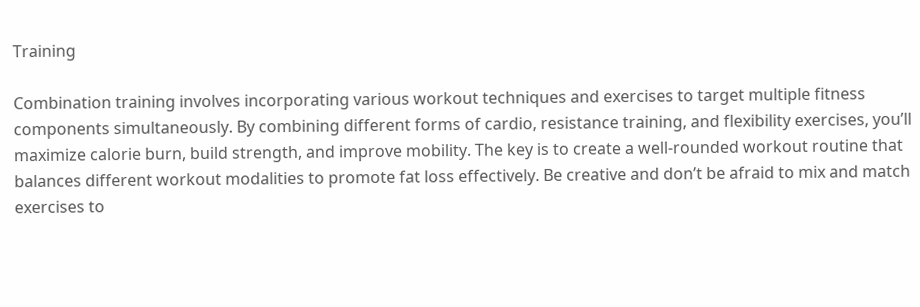Training

Combination training involves incorporating various workout techniques and exercises to target multiple fitness components simultaneously. By combining different forms of cardio, resistance training, and flexibility exercises, you’ll maximize calorie burn, build strength, and improve mobility. The key is to create a well-rounded workout routine that balances different workout modalities to promote fat loss effectively. Be creative and don’t be afraid to mix and match exercises to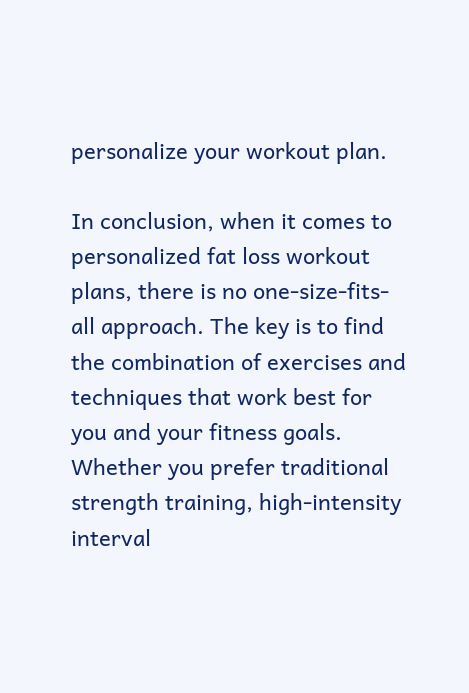personalize your workout plan.

In conclusion, when it comes to personalized fat loss workout plans, there is no one-size-fits-all approach. The key is to find the combination of exercises and techniques that work best for you and your fitness goals. Whether you prefer traditional strength training, high-intensity interval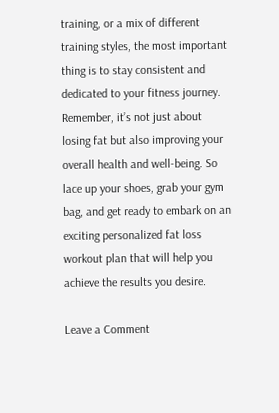training, or a mix of different training styles, the most important thing is to stay consistent and dedicated to your fitness journey. Remember, it’s not just about losing fat but also improving your overall health and well-being. So lace up your shoes, grab your gym bag, and get ready to embark on an exciting personalized fat loss workout plan that will help you achieve the results you desire.

Leave a Comment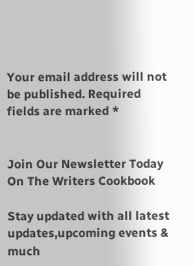Your email address will not be published. Required fields are marked *


Join Our Newsletter Today On The Writers Cookbook

Stay updated with all latest updates,upcoming events & much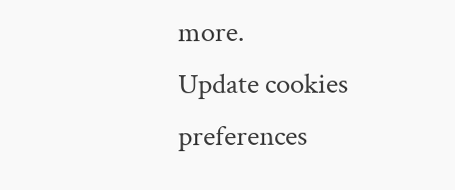more.
Update cookies preferences